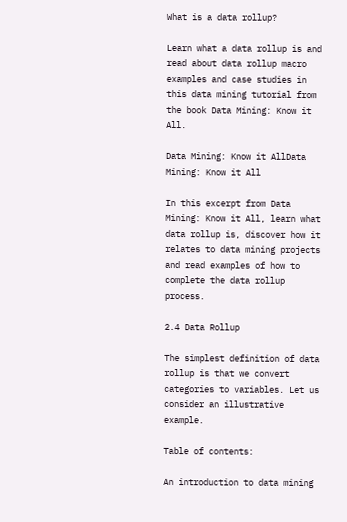What is a data rollup?

Learn what a data rollup is and read about data rollup macro examples and case studies in this data mining tutorial from the book Data Mining: Know it All.

Data Mining: Know it AllData Mining: Know it All

In this excerpt from Data Mining: Know it All, learn what data rollup is, discover how it relates to data mining projects and read examples of how to complete the data rollup process.

2.4 Data Rollup

The simplest definition of data rollup is that we convert categories to variables. Let us consider an illustrative example.

Table of contents:

An introduction to data mining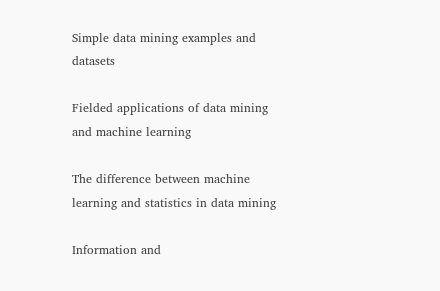Simple data mining examples and datasets

Fielded applications of data mining and machine learning

The difference between machine learning and statistics in data mining

Information and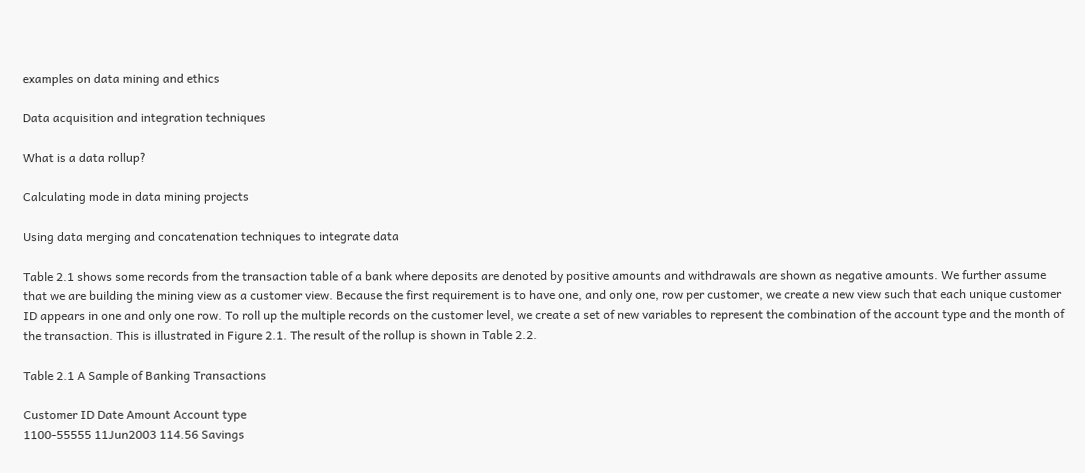examples on data mining and ethics

Data acquisition and integration techniques

What is a data rollup?

Calculating mode in data mining projects

Using data merging and concatenation techniques to integrate data

Table 2.1 shows some records from the transaction table of a bank where deposits are denoted by positive amounts and withdrawals are shown as negative amounts. We further assume that we are building the mining view as a customer view. Because the first requirement is to have one, and only one, row per customer, we create a new view such that each unique customer ID appears in one and only one row. To roll up the multiple records on the customer level, we create a set of new variables to represent the combination of the account type and the month of the transaction. This is illustrated in Figure 2.1. The result of the rollup is shown in Table 2.2.

Table 2.1 A Sample of Banking Transactions

Customer ID Date Amount Account type
1100-55555 11Jun2003 114.56 Savings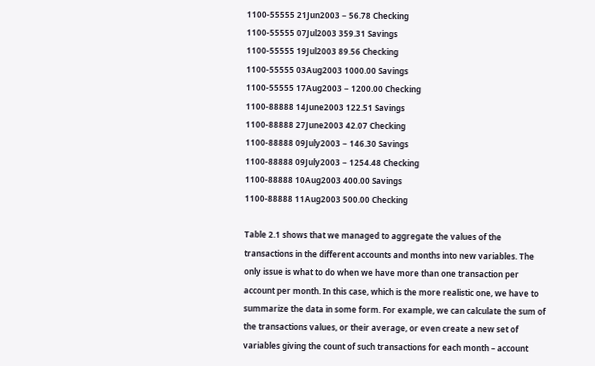1100-55555 21Jun2003 − 56.78 Checking
1100-55555 07Jul2003 359.31 Savings
1100-55555 19Jul2003 89.56 Checking
1100-55555 03Aug2003 1000.00 Savings
1100-55555 17Aug2003 − 1200.00 Checking
1100-88888 14June2003 122.51 Savings
1100-88888 27June2003 42.07 Checking
1100-88888 09July2003 − 146.30 Savings
1100-88888 09July2003 − 1254.48 Checking
1100-88888 10Aug2003 400.00 Savings
1100-88888 11Aug2003 500.00 Checking

Table 2.1 shows that we managed to aggregate the values of the transactions in the different accounts and months into new variables. The only issue is what to do when we have more than one transaction per account per month. In this case, which is the more realistic one, we have to summarize the data in some form. For example, we can calculate the sum of the transactions values, or their average, or even create a new set of variables giving the count of such transactions for each month – account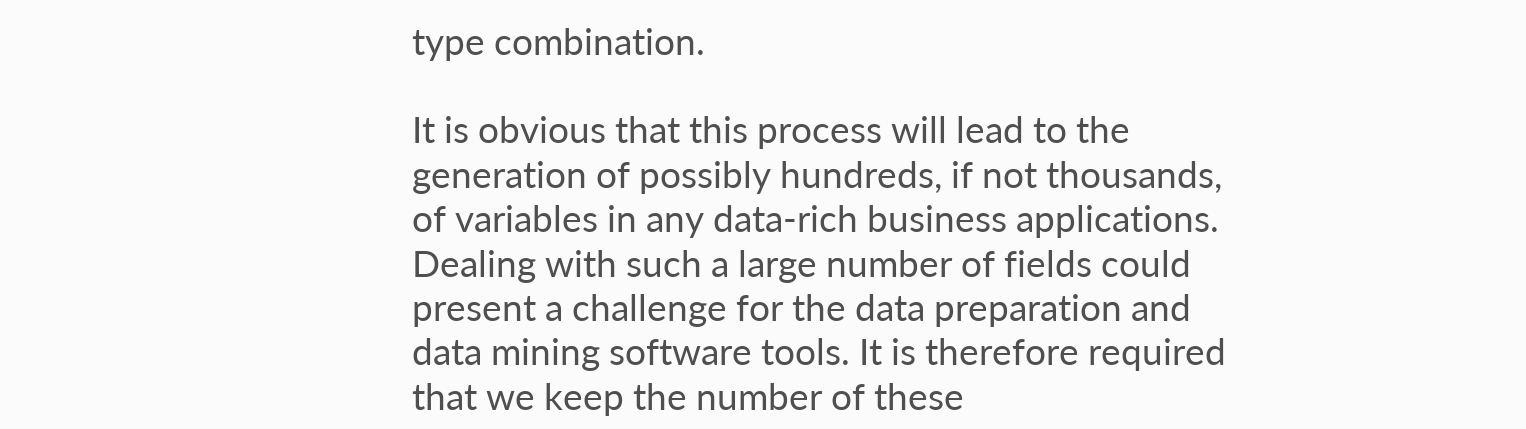type combination.

It is obvious that this process will lead to the generation of possibly hundreds, if not thousands, of variables in any data-rich business applications. Dealing with such a large number of fields could present a challenge for the data preparation and data mining software tools. It is therefore required that we keep the number of these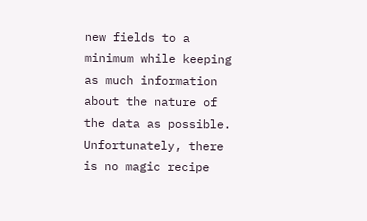new fields to a minimum while keeping as much information about the nature of the data as possible. Unfortunately, there is no magic recipe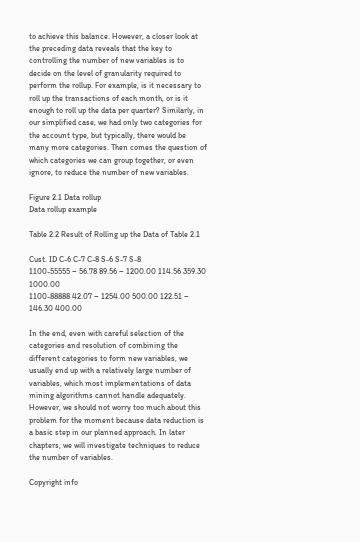to achieve this balance. However, a closer look at the preceding data reveals that the key to controlling the number of new variables is to decide on the level of granularity required to perform the rollup. For example, is it necessary to roll up the transactions of each month, or is it enough to roll up the data per quarter? Similarly, in our simplified case, we had only two categories for the account type, but typically, there would be many more categories. Then comes the question of which categories we can group together, or even ignore, to reduce the number of new variables.

Figure 2.1 Data rollup
Data rollup example

Table 2.2 Result of Rolling up the Data of Table 2.1

Cust. ID C-6 C-7 C-8 S-6 S-7 S-8
1100-55555 − 56.78 89.56 − 1200.00 114.56 359.30 1000.00
1100-88888 42.07 − 1254.00 500.00 122.51 − 146.30 400.00

In the end, even with careful selection of the categories and resolution of combining the different categories to form new variables, we usually end up with a relatively large number of variables, which most implementations of data mining algorithms cannot handle adequately. However, we should not worry too much about this problem for the moment because data reduction is a basic step in our planned approach. In later chapters, we will investigate techniques to reduce the number of variables.

Copyright info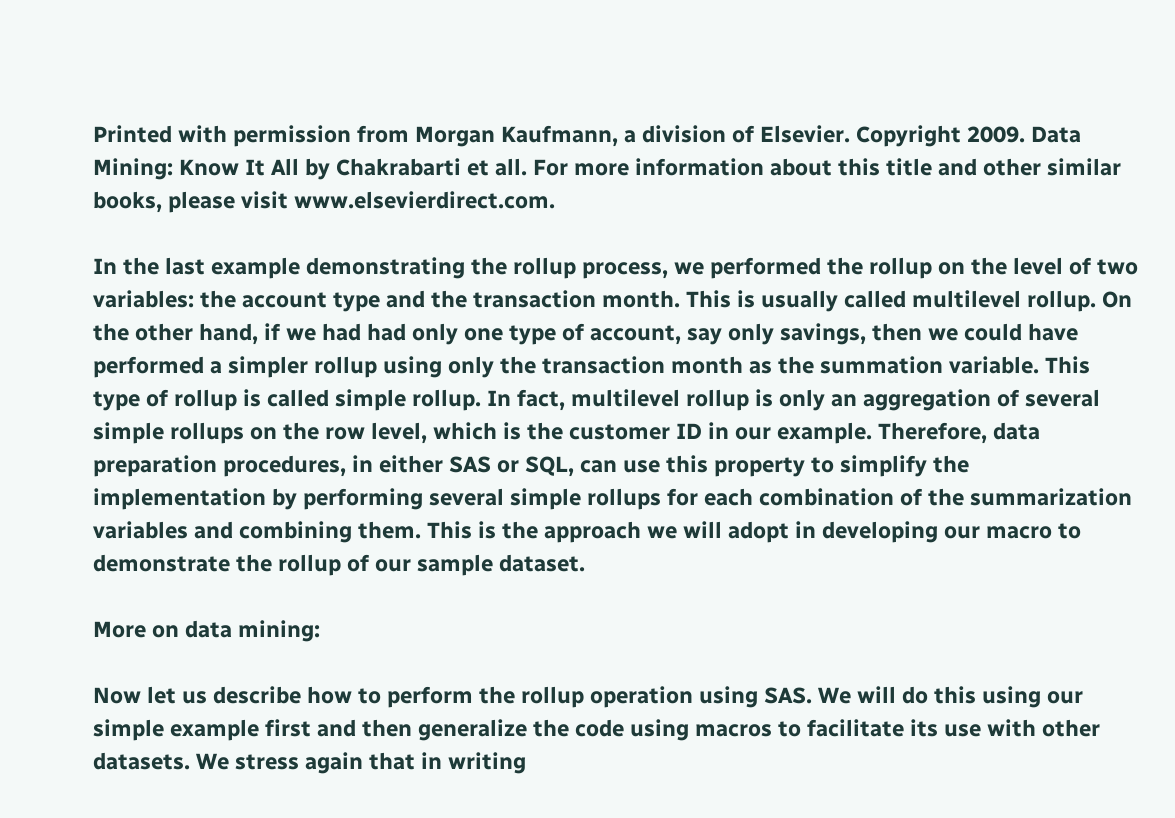Printed with permission from Morgan Kaufmann, a division of Elsevier. Copyright 2009. Data Mining: Know It All by Chakrabarti et all. For more information about this title and other similar books, please visit www.elsevierdirect.com.

In the last example demonstrating the rollup process, we performed the rollup on the level of two variables: the account type and the transaction month. This is usually called multilevel rollup. On the other hand, if we had had only one type of account, say only savings, then we could have performed a simpler rollup using only the transaction month as the summation variable. This type of rollup is called simple rollup. In fact, multilevel rollup is only an aggregation of several simple rollups on the row level, which is the customer ID in our example. Therefore, data preparation procedures, in either SAS or SQL, can use this property to simplify the implementation by performing several simple rollups for each combination of the summarization variables and combining them. This is the approach we will adopt in developing our macro to demonstrate the rollup of our sample dataset.

More on data mining:

Now let us describe how to perform the rollup operation using SAS. We will do this using our simple example first and then generalize the code using macros to facilitate its use with other datasets. We stress again that in writing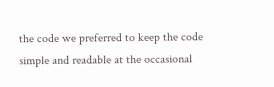the code we preferred to keep the code simple and readable at the occasional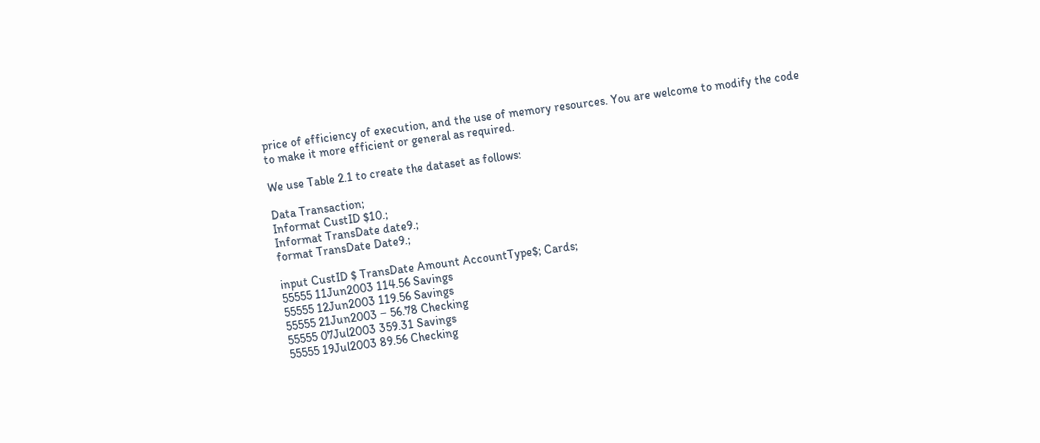price of efficiency of execution, and the use of memory resources. You are welcome to modify the code to make it more efficient or general as required.

We use Table 2.1 to create the dataset as follows:

Data Transaction;
Informat CustID $10.;
Informat TransDate date9.;
format TransDate Date9.;

input CustID $ TransDate Amount AccountType$; Cards;
55555 11Jun2003 114.56 Savings
55555 12Jun2003 119.56 Savings
55555 21Jun2003 − 56.78 Checking
55555 07Jul2003 359.31 Savings
55555 19Jul2003 89.56 Checking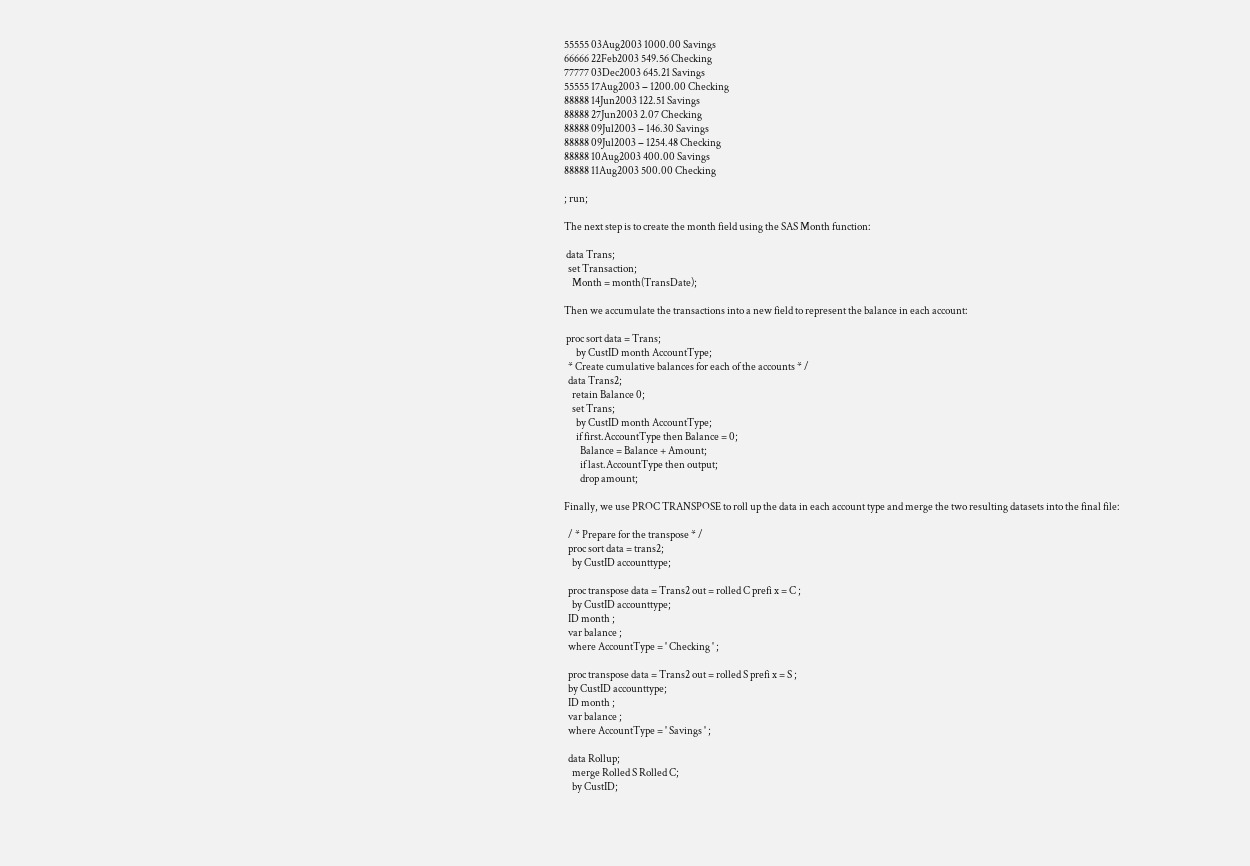55555 03Aug2003 1000.00 Savings
66666 22Feb2003 549.56 Checking
77777 03Dec2003 645.21 Savings
55555 17Aug2003 − 1200.00 Checking
88888 14Jun2003 122.51 Savings
88888 27Jun2003 2.07 Checking
88888 09Jul2003 − 146.30 Savings
88888 09Jul2003 − 1254.48 Checking
88888 10Aug2003 400.00 Savings
88888 11Aug2003 500.00 Checking

; run;

The next step is to create the month field using the SAS Month function:

 data Trans;
  set Transaction;
    Month = month(TransDate);

Then we accumulate the transactions into a new field to represent the balance in each account:

 proc sort data = Trans;
      by CustID month AccountType;
  * Create cumulative balances for each of the accounts * /
  data Trans2;
    retain Balance 0;
    set Trans;
      by CustID month AccountType;
      if first.AccountType then Balance = 0;
        Balance = Balance + Amount;
        if last.AccountType then output;
        drop amount;

Finally, we use PROC TRANSPOSE to roll up the data in each account type and merge the two resulting datasets into the final file:

  / * Prepare for the transpose * /
  proc sort data = trans2;
    by CustID accounttype;

  proc transpose data = Trans2 out = rolled C prefi x = C ;
    by CustID accounttype;
  ID month ;
  var balance ;
  where AccountType = ' Checking ' ;

  proc transpose data = Trans2 out = rolled S prefi x = S ;
  by CustID accounttype;
  ID month ;
  var balance ;
  where AccountType = ' Savings ' ;

  data Rollup;
    merge Rolled S Rolled C;
    by CustID;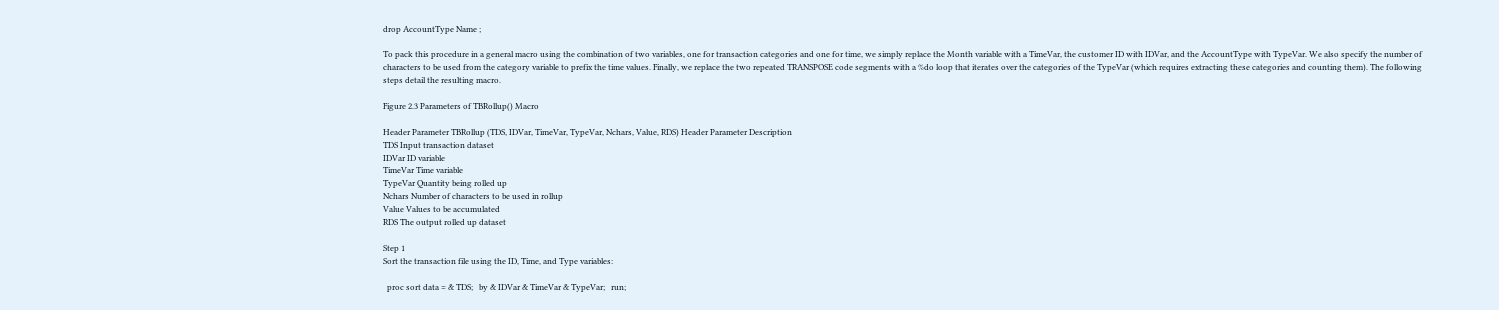drop AccountType Name ;

To pack this procedure in a general macro using the combination of two variables, one for transaction categories and one for time, we simply replace the Month variable with a TimeVar, the customer ID with IDVar, and the AccountType with TypeVar. We also specify the number of characters to be used from the category variable to prefix the time values. Finally, we replace the two repeated TRANSPOSE code segments with a %do loop that iterates over the categories of the TypeVar (which requires extracting these categories and counting them). The following steps detail the resulting macro.

Figure 2.3 Parameters of TBRollup() Macro

Header Parameter TBRollup (TDS, IDVar, TimeVar, TypeVar, Nchars, Value, RDS) Header Parameter Description
TDS Input transaction dataset
IDVar ID variable
TimeVar Time variable
TypeVar Quantity being rolled up
Nchars Number of characters to be used in rollup
Value Values to be accumulated
RDS The output rolled up dataset

Step 1
Sort the transaction file using the ID, Time, and Type variables:

  proc sort data = & TDS;   by & IDVar & TimeVar & TypeVar;   run;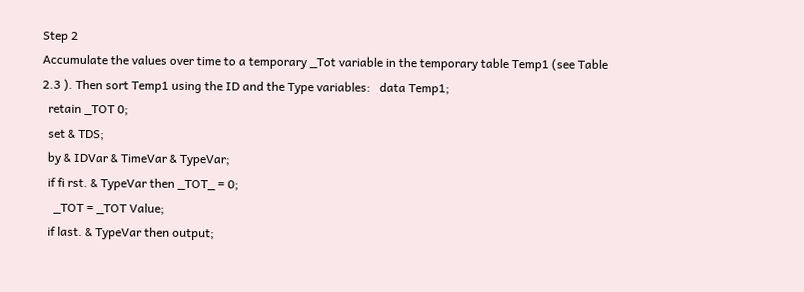Step 2
Accumulate the values over time to a temporary _Tot variable in the temporary table Temp1 (see Table 2.3 ). Then sort Temp1 using the ID and the Type variables:   data Temp1;
  retain _TOT 0;
  set & TDS;
  by & IDVar & TimeVar & TypeVar;
  if fi rst. & TypeVar then _TOT_ = 0;
    _TOT = _TOT Value;
  if last. & TypeVar then output;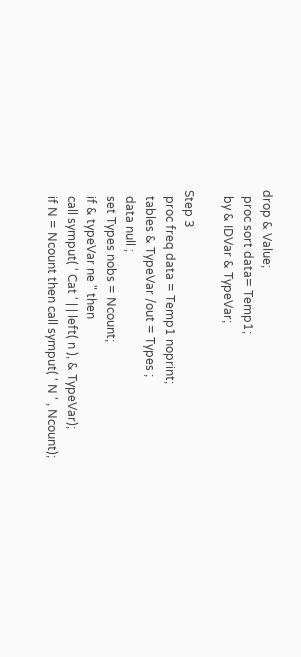drop & Value;
  proc sort data= Temp1;
  by & IDVar & TypeVar;

Step 3
  proc freq data = Temp1 noprint;
  tables & TypeVar /out = Types ;
  data null ;
  set Types nobs = Ncount;
  if & typeVar ne " then
  call symput( ' Cat ' | | left( n ), & TypeVar);
  if N = Ncount then call symput( ' N ' , Ncount);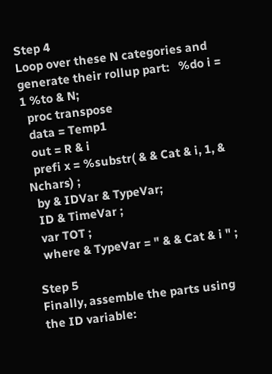Step 4
Loop over these N categories and generate their rollup part:   %do i = 1 %to & N;
  proc transpose
  data = Temp1
  out = R & i
  prefi x = %substr( & & Cat & i, 1, & Nchars) ;
  by & IDVar & TypeVar;
  ID & TimeVar ;
  var TOT ;
  where & TypeVar = " & & Cat & i " ;

Step 5
Finally, assemble the parts using the ID variable: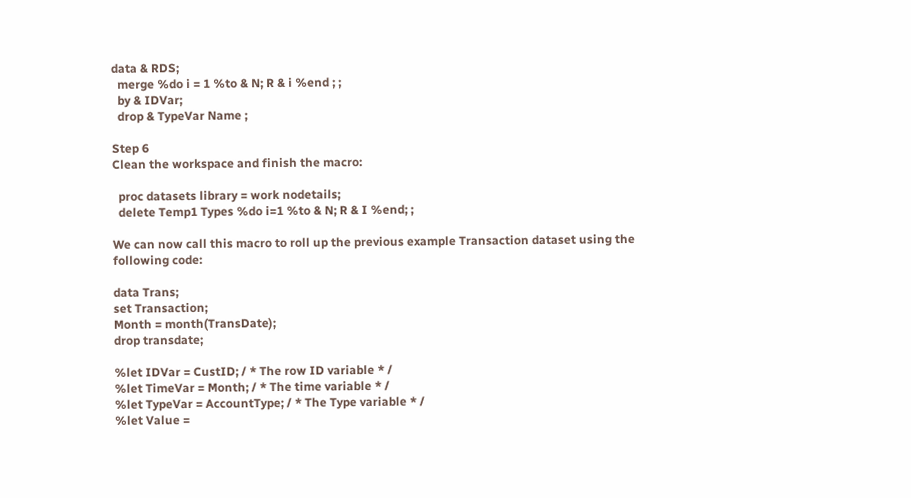data & RDS;
  merge %do i = 1 %to & N; R & i %end ; ;
  by & IDVar;
  drop & TypeVar Name ;

Step 6
Clean the workspace and finish the macro:

  proc datasets library = work nodetails;
  delete Temp1 Types %do i=1 %to & N; R & I %end; ;

We can now call this macro to roll up the previous example Transaction dataset using the following code:

data Trans;
set Transaction;
Month = month(TransDate);
drop transdate;

%let IDVar = CustID; / * The row ID variable * /
%let TimeVar = Month; / * The time variable * /
%let TypeVar = AccountType; / * The Type variable * /
%let Value =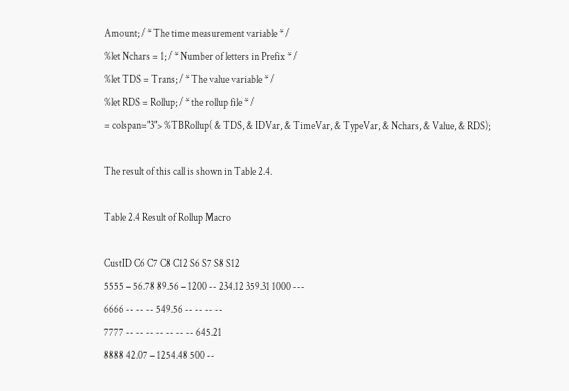Amount; / * The time measurement variable * /
%let Nchars = 1; / * Number of letters in Prefix * /
%let TDS = Trans; / * The value variable * /
%let RDS = Rollup; / * the rollup file * /
= colspan="3"> %TBRollup( & TDS, & IDVar, & TimeVar, & TypeVar, & Nchars, & Value, & RDS);

The result of this call is shown in Table 2.4.

Table 2.4 Result of Rollup Macro

CustID C6 C7 C8 C12 S6 S7 S8 S12
5555 − 56.78 89.56 − 1200 -- 234.12 359.31 1000 ---
6666 -- -- -- 549.56 -- -- -- --
7777 -- -- -- -- -- -- -- 645.21
8888 42.07 − 1254.48 500 --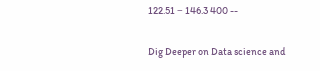122.51 − 146.3 400 --

Dig Deeper on Data science and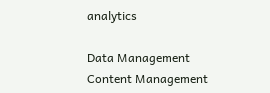analytics

Data Management
Content Management